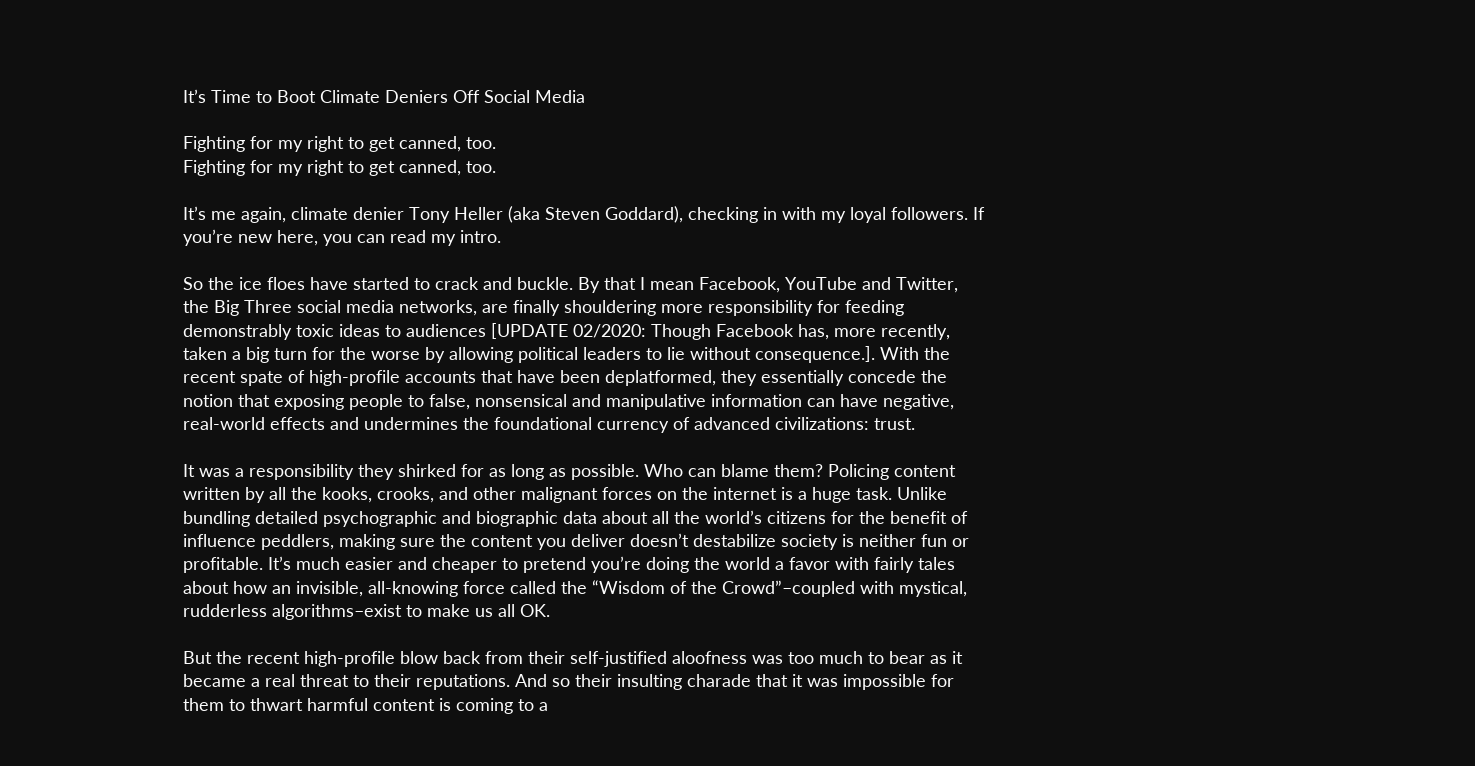It’s Time to Boot Climate Deniers Off Social Media

Fighting for my right to get canned, too.
Fighting for my right to get canned, too.

It’s me again, climate denier Tony Heller (aka Steven Goddard), checking in with my loyal followers. If you’re new here, you can read my intro.

So the ice floes have started to crack and buckle. By that I mean Facebook, YouTube and Twitter, the Big Three social media networks, are finally shouldering more responsibility for feeding demonstrably toxic ideas to audiences [UPDATE 02/2020: Though Facebook has, more recently, taken a big turn for the worse by allowing political leaders to lie without consequence.]. With the recent spate of high-profile accounts that have been deplatformed, they essentially concede the notion that exposing people to false, nonsensical and manipulative information can have negative, real-world effects and undermines the foundational currency of advanced civilizations: trust.

It was a responsibility they shirked for as long as possible. Who can blame them? Policing content written by all the kooks, crooks, and other malignant forces on the internet is a huge task. Unlike bundling detailed psychographic and biographic data about all the world’s citizens for the benefit of influence peddlers, making sure the content you deliver doesn’t destabilize society is neither fun or profitable. It’s much easier and cheaper to pretend you’re doing the world a favor with fairly tales about how an invisible, all-knowing force called the “Wisdom of the Crowd”–coupled with mystical, rudderless algorithms–exist to make us all OK.

But the recent high-profile blow back from their self-justified aloofness was too much to bear as it became a real threat to their reputations. And so their insulting charade that it was impossible for them to thwart harmful content is coming to a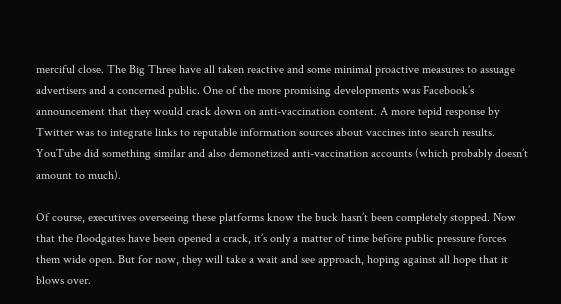merciful close. The Big Three have all taken reactive and some minimal proactive measures to assuage advertisers and a concerned public. One of the more promising developments was Facebook’s announcement that they would crack down on anti-vaccination content. A more tepid response by Twitter was to integrate links to reputable information sources about vaccines into search results. YouTube did something similar and also demonetized anti-vaccination accounts (which probably doesn’t amount to much).

Of course, executives overseeing these platforms know the buck hasn’t been completely stopped. Now that the floodgates have been opened a crack, it’s only a matter of time before public pressure forces them wide open. But for now, they will take a wait and see approach, hoping against all hope that it blows over.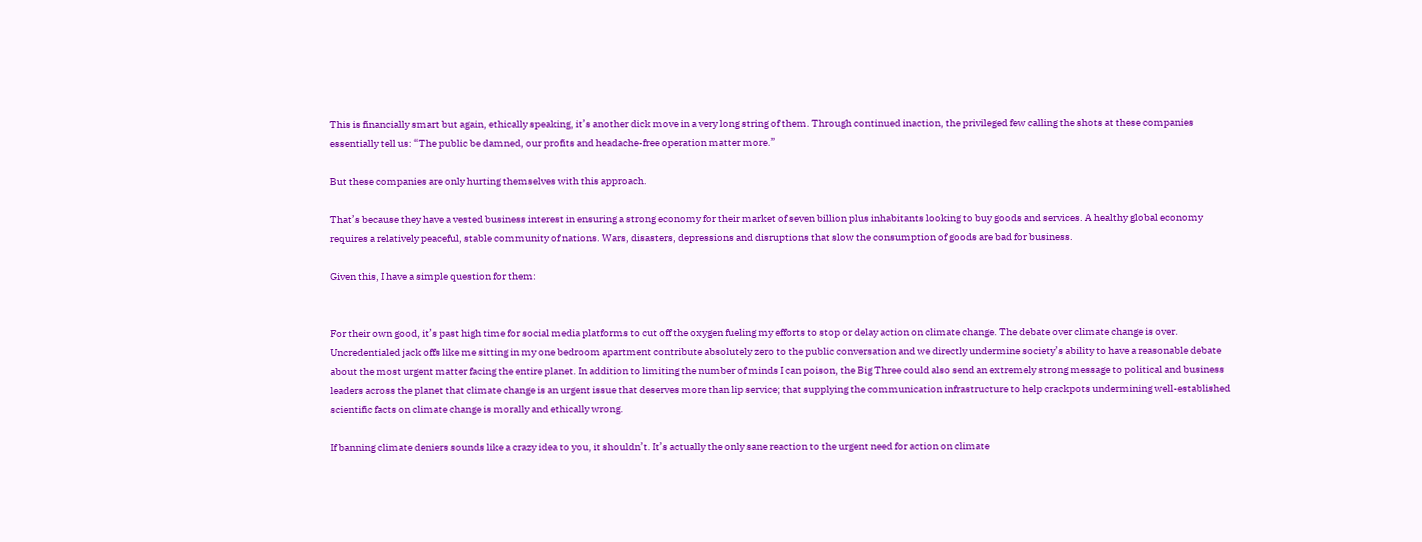This is financially smart but again, ethically speaking, it’s another dick move in a very long string of them. Through continued inaction, the privileged few calling the shots at these companies essentially tell us: “The public be damned, our profits and headache-free operation matter more.”

But these companies are only hurting themselves with this approach.

That’s because they have a vested business interest in ensuring a strong economy for their market of seven billion plus inhabitants looking to buy goods and services. A healthy global economy requires a relatively peaceful, stable community of nations. Wars, disasters, depressions and disruptions that slow the consumption of goods are bad for business.

Given this, I have a simple question for them:


For their own good, it’s past high time for social media platforms to cut off the oxygen fueling my efforts to stop or delay action on climate change. The debate over climate change is over. Uncredentialed jack offs like me sitting in my one bedroom apartment contribute absolutely zero to the public conversation and we directly undermine society’s ability to have a reasonable debate about the most urgent matter facing the entire planet. In addition to limiting the number of minds I can poison, the Big Three could also send an extremely strong message to political and business leaders across the planet that climate change is an urgent issue that deserves more than lip service; that supplying the communication infrastructure to help crackpots undermining well-established scientific facts on climate change is morally and ethically wrong.

If banning climate deniers sounds like a crazy idea to you, it shouldn’t. It’s actually the only sane reaction to the urgent need for action on climate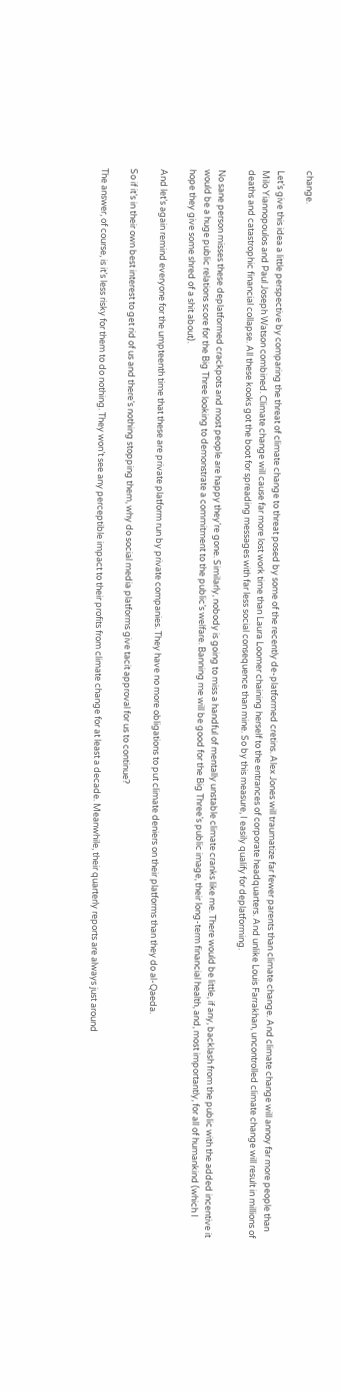change.

Let’s give this idea a little perspective by comparing the threat of climate change to threat posed by some of the recently de-platformed cretins. Alex Jones will traumatize far fewer parents than climate change. And climate change will annoy far more people than Milo Yiannopoulos and Paul Joseph Watson combined. Climate change will cause far more lost work time than Laura Loomer chaining herself to the entrances of corporate headquarters. And unlike Louis Farrakhan, uncontrolled climate change will result in millions of deaths and catastrophic financial collapse. All these kooks got the boot for spreading messages with far less social consequence than mine. So by this measure, I easily qualify for deplatforming.

No sane person misses these deplatformed crackpots and most people are happy they’re gone. Similarly, nobody is going to miss a handful of mentally unstable climate cranks like me. There would be little, if any, backlash from the public with the added incentive it would be a huge public relations score for the Big Three looking to demonstrate a commitment to the public’s welfare. Banning me will be good for the Big Three’s public image, their long-term financial health, and, most importantly, for all of humankind (which I hope they give some shred of a shit about).

And let’s again remind everyone for the umpteenth time that these are private platform run by private companies. They have no more obligations to put climate deniers on their platforms than they do al-Qaeda.

So if it’s in their own best interest to get rid of us and there’s nothing stopping them, why do social media platforms give tacit approval for us to continue?

The answer, of course, is it’s less risky for them to do nothing. They won’t see any perceptible impact to their profits from climate change for at least a decade. Meanwhile, their quarterly reports are always just around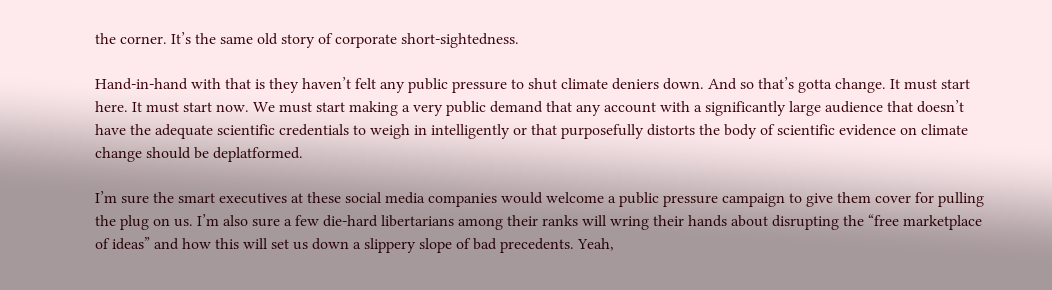the corner. It’s the same old story of corporate short-sightedness.

Hand-in-hand with that is they haven’t felt any public pressure to shut climate deniers down. And so that’s gotta change. It must start here. It must start now. We must start making a very public demand that any account with a significantly large audience that doesn’t have the adequate scientific credentials to weigh in intelligently or that purposefully distorts the body of scientific evidence on climate change should be deplatformed.

I’m sure the smart executives at these social media companies would welcome a public pressure campaign to give them cover for pulling the plug on us. I’m also sure a few die-hard libertarians among their ranks will wring their hands about disrupting the “free marketplace of ideas” and how this will set us down a slippery slope of bad precedents. Yeah,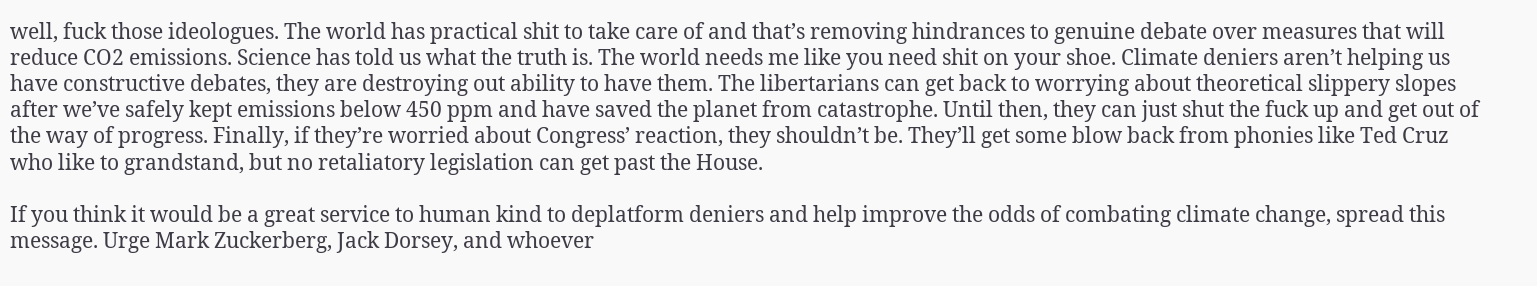well, fuck those ideologues. The world has practical shit to take care of and that’s removing hindrances to genuine debate over measures that will reduce CO2 emissions. Science has told us what the truth is. The world needs me like you need shit on your shoe. Climate deniers aren’t helping us have constructive debates, they are destroying out ability to have them. The libertarians can get back to worrying about theoretical slippery slopes after we’ve safely kept emissions below 450 ppm and have saved the planet from catastrophe. Until then, they can just shut the fuck up and get out of the way of progress. Finally, if they’re worried about Congress’ reaction, they shouldn’t be. They’ll get some blow back from phonies like Ted Cruz who like to grandstand, but no retaliatory legislation can get past the House.

If you think it would be a great service to human kind to deplatform deniers and help improve the odds of combating climate change, spread this message. Urge Mark Zuckerberg, Jack Dorsey, and whoever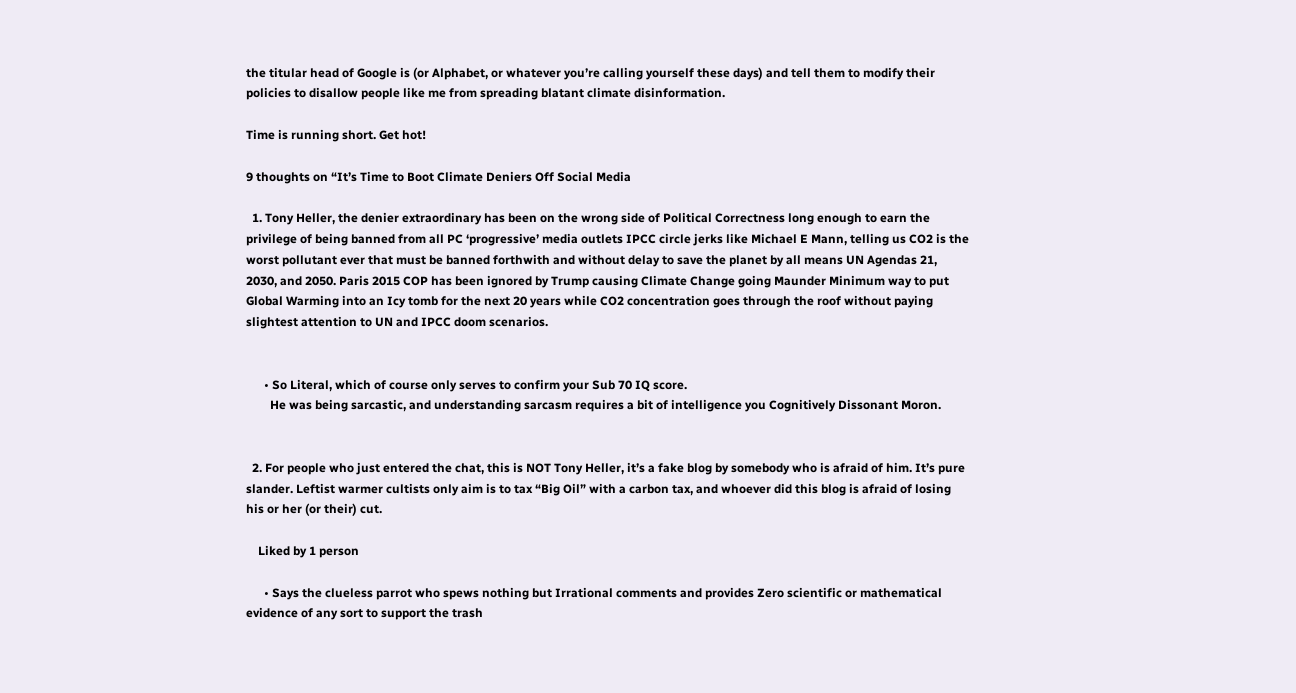the titular head of Google is (or Alphabet, or whatever you’re calling yourself these days) and tell them to modify their policies to disallow people like me from spreading blatant climate disinformation.

Time is running short. Get hot!

9 thoughts on “It’s Time to Boot Climate Deniers Off Social Media

  1. Tony Heller, the denier extraordinary has been on the wrong side of Political Correctness long enough to earn the privilege of being banned from all PC ‘progressive’ media outlets IPCC circle jerks like Michael E Mann, telling us CO2 is the worst pollutant ever that must be banned forthwith and without delay to save the planet by all means UN Agendas 21, 2030, and 2050. Paris 2015 COP has been ignored by Trump causing Climate Change going Maunder Minimum way to put Global Warming into an Icy tomb for the next 20 years while CO2 concentration goes through the roof without paying slightest attention to UN and IPCC doom scenarios.


      • So Literal, which of course only serves to confirm your Sub 70 IQ score.
        He was being sarcastic, and understanding sarcasm requires a bit of intelligence you Cognitively Dissonant Moron.


  2. For people who just entered the chat, this is NOT Tony Heller, it’s a fake blog by somebody who is afraid of him. It’s pure slander. Leftist warmer cultists only aim is to tax “Big Oil” with a carbon tax, and whoever did this blog is afraid of losing his or her (or their) cut.

    Liked by 1 person

      • Says the clueless parrot who spews nothing but Irrational comments and provides Zero scientific or mathematical evidence of any sort to support the trash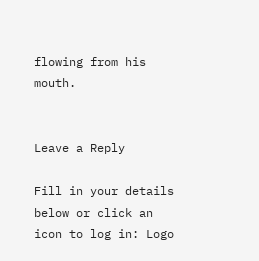flowing from his mouth.


Leave a Reply

Fill in your details below or click an icon to log in: Logo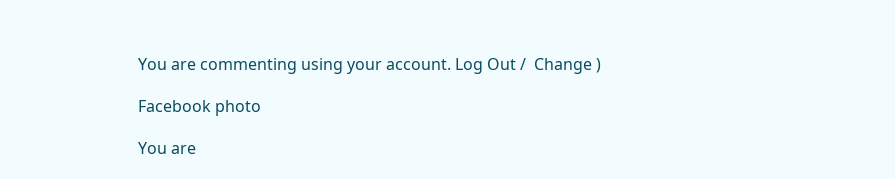You are commenting using your account. Log Out /  Change )

Facebook photo

You are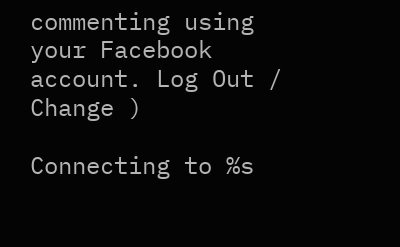commenting using your Facebook account. Log Out /  Change )

Connecting to %s